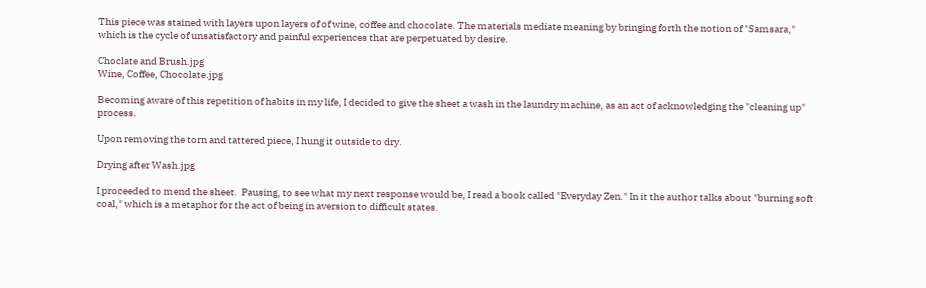This piece was stained with layers upon layers of of wine, coffee and chocolate. The materials mediate meaning by bringing forth the notion of "Samsara," which is the cycle of unsatisfactory and painful experiences that are perpetuated by desire.

Choclate and Brush.jpg
Wine, Coffee, Chocolate.jpg

Becoming aware of this repetition of habits in my life, I decided to give the sheet a wash in the laundry machine, as an act of acknowledging the "cleaning up" process.

Upon removing the torn and tattered piece, I hung it outside to dry.

Drying after Wash.jpg

I proceeded to mend the sheet.  Pausing, to see what my next response would be, I read a book called "Everyday Zen." In it the author talks about "burning soft coal," which is a metaphor for the act of being in aversion to difficult states.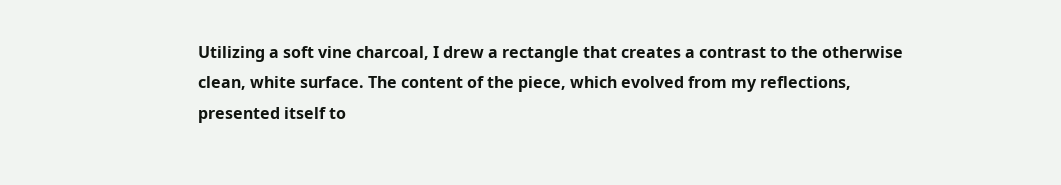Utilizing a soft vine charcoal, I drew a rectangle that creates a contrast to the otherwise clean, white surface. The content of the piece, which evolved from my reflections, presented itself to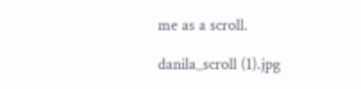me as a scroll.

danila_scroll (1).jpg